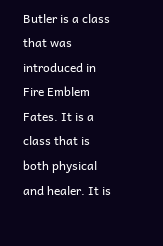Butler is a class that was introduced in Fire Emblem Fates. It is a class that is both physical and healer. It is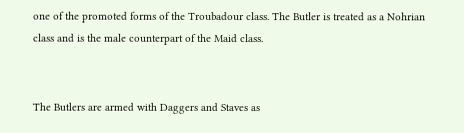one of the promoted forms of the Troubadour class. The Butler is treated as a Nohrian class and is the male counterpart of the Maid class.


The Butlers are armed with Daggers and Staves as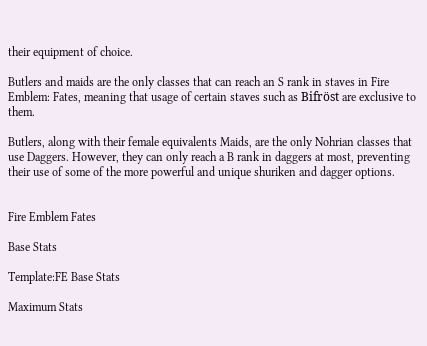their equipment of choice.

Butlers and maids are the only classes that can reach an S rank in staves in Fire Emblem: Fates, meaning that usage of certain staves such as Bifröst are exclusive to them.

Butlers, along with their female equivalents Maids, are the only Nohrian classes that use Daggers. However, they can only reach a B rank in daggers at most, preventing their use of some of the more powerful and unique shuriken and dagger options.


Fire Emblem Fates

Base Stats

Template:FE Base Stats

Maximum Stats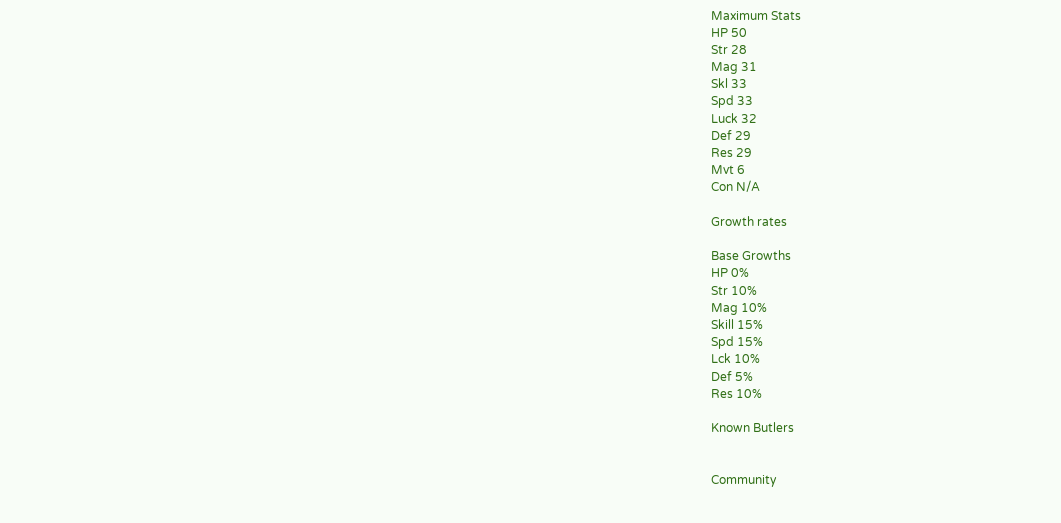Maximum Stats
HP 50
Str 28
Mag 31
Skl 33
Spd 33
Luck 32
Def 29
Res 29
Mvt 6
Con N/A

Growth rates

Base Growths
HP 0%
Str 10%
Mag 10%
Skill 15%
Spd 15%
Lck 10%
Def 5%
Res 10%

Known Butlers


Community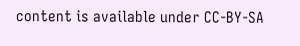content is available under CC-BY-SA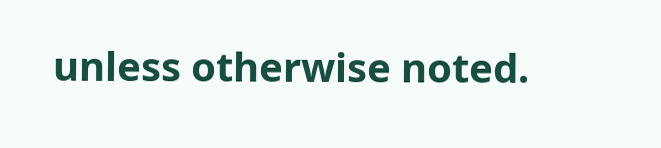unless otherwise noted.